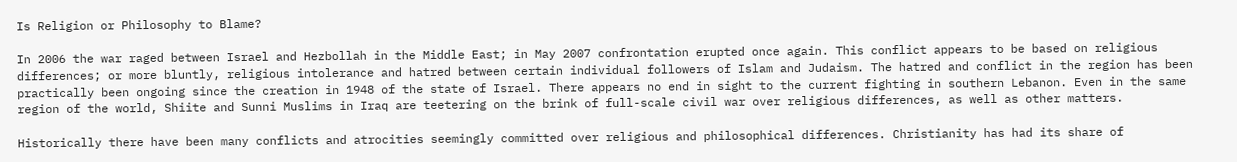Is Religion or Philosophy to Blame?

In 2006 the war raged between Israel and Hezbollah in the Middle East; in May 2007 confrontation erupted once again. This conflict appears to be based on religious differences; or more bluntly, religious intolerance and hatred between certain individual followers of Islam and Judaism. The hatred and conflict in the region has been practically been ongoing since the creation in 1948 of the state of Israel. There appears no end in sight to the current fighting in southern Lebanon. Even in the same region of the world, Shiite and Sunni Muslims in Iraq are teetering on the brink of full-scale civil war over religious differences, as well as other matters.

Historically there have been many conflicts and atrocities seemingly committed over religious and philosophical differences. Christianity has had its share of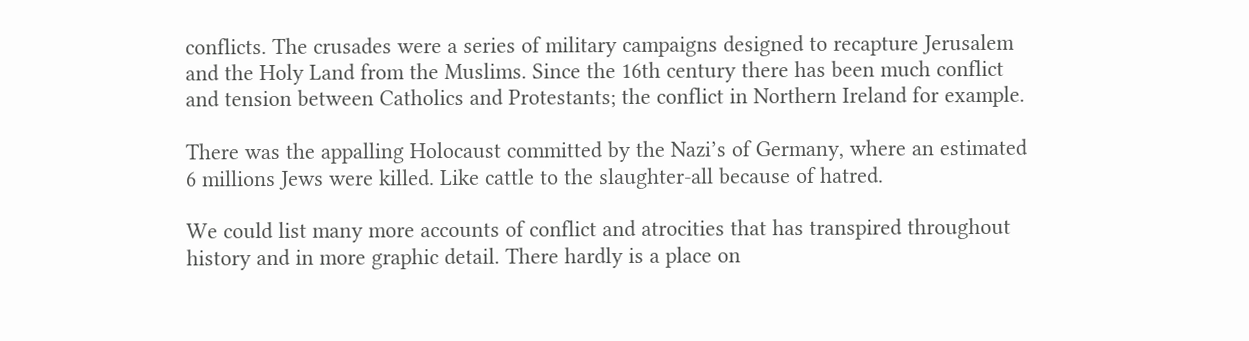conflicts. The crusades were a series of military campaigns designed to recapture Jerusalem and the Holy Land from the Muslims. Since the 16th century there has been much conflict and tension between Catholics and Protestants; the conflict in Northern Ireland for example.

There was the appalling Holocaust committed by the Nazi’s of Germany, where an estimated 6 millions Jews were killed. Like cattle to the slaughter-all because of hatred.

We could list many more accounts of conflict and atrocities that has transpired throughout history and in more graphic detail. There hardly is a place on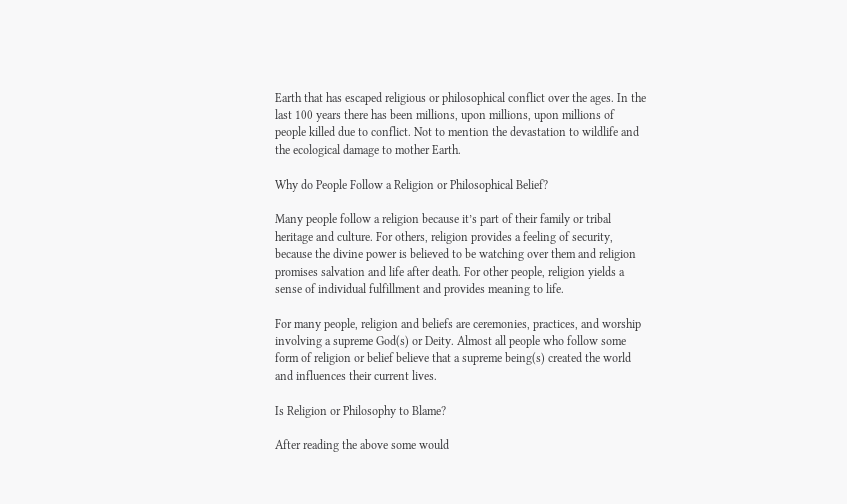Earth that has escaped religious or philosophical conflict over the ages. In the last 100 years there has been millions, upon millions, upon millions of people killed due to conflict. Not to mention the devastation to wildlife and the ecological damage to mother Earth.

Why do People Follow a Religion or Philosophical Belief?

Many people follow a religion because it’s part of their family or tribal heritage and culture. For others, religion provides a feeling of security, because the divine power is believed to be watching over them and religion promises salvation and life after death. For other people, religion yields a sense of individual fulfillment and provides meaning to life.

For many people, religion and beliefs are ceremonies, practices, and worship involving a supreme God(s) or Deity. Almost all people who follow some form of religion or belief believe that a supreme being(s) created the world and influences their current lives.

Is Religion or Philosophy to Blame?

After reading the above some would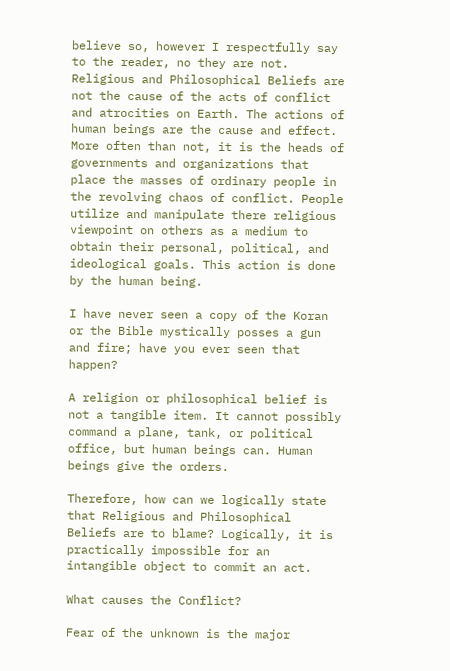believe so, however I respectfully say to the reader, no they are not. Religious and Philosophical Beliefs are not the cause of the acts of conflict and atrocities on Earth. The actions of human beings are the cause and effect. More often than not, it is the heads of governments and organizations that place the masses of ordinary people in the revolving chaos of conflict. People utilize and manipulate there religious viewpoint on others as a medium to obtain their personal, political, and ideological goals. This action is done by the human being.

I have never seen a copy of the Koran or the Bible mystically posses a gun and fire; have you ever seen that happen?

A religion or philosophical belief is not a tangible item. It cannot possibly command a plane, tank, or political office, but human beings can. Human beings give the orders.

Therefore, how can we logically state that Religious and Philosophical Beliefs are to blame? Logically, it is practically impossible for an intangible object to commit an act.

What causes the Conflict?

Fear of the unknown is the major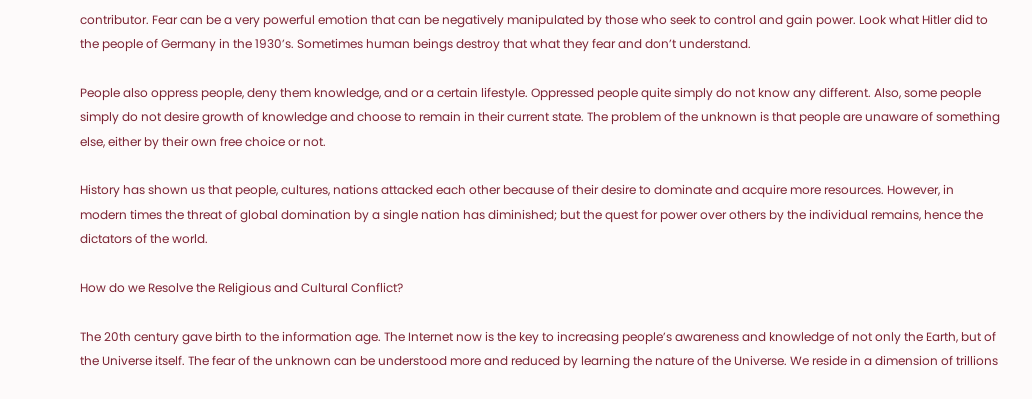contributor. Fear can be a very powerful emotion that can be negatively manipulated by those who seek to control and gain power. Look what Hitler did to the people of Germany in the 1930’s. Sometimes human beings destroy that what they fear and don’t understand.

People also oppress people, deny them knowledge, and or a certain lifestyle. Oppressed people quite simply do not know any different. Also, some people simply do not desire growth of knowledge and choose to remain in their current state. The problem of the unknown is that people are unaware of something else, either by their own free choice or not.

History has shown us that people, cultures, nations attacked each other because of their desire to dominate and acquire more resources. However, in modern times the threat of global domination by a single nation has diminished; but the quest for power over others by the individual remains, hence the dictators of the world.

How do we Resolve the Religious and Cultural Conflict?

The 20th century gave birth to the information age. The Internet now is the key to increasing people’s awareness and knowledge of not only the Earth, but of the Universe itself. The fear of the unknown can be understood more and reduced by learning the nature of the Universe. We reside in a dimension of trillions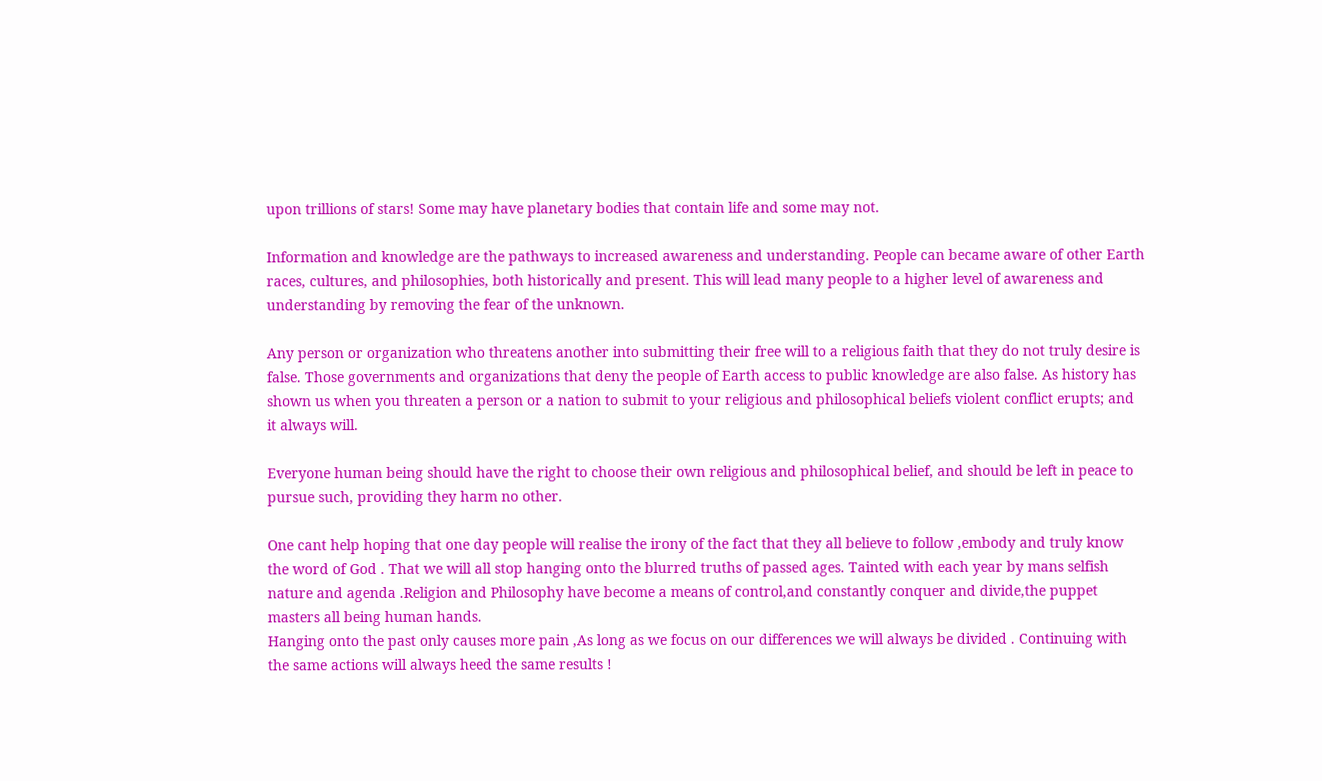upon trillions of stars! Some may have planetary bodies that contain life and some may not.

Information and knowledge are the pathways to increased awareness and understanding. People can became aware of other Earth races, cultures, and philosophies, both historically and present. This will lead many people to a higher level of awareness and understanding by removing the fear of the unknown.

Any person or organization who threatens another into submitting their free will to a religious faith that they do not truly desire is false. Those governments and organizations that deny the people of Earth access to public knowledge are also false. As history has shown us when you threaten a person or a nation to submit to your religious and philosophical beliefs violent conflict erupts; and it always will.

Everyone human being should have the right to choose their own religious and philosophical belief, and should be left in peace to pursue such, providing they harm no other.

One cant help hoping that one day people will realise the irony of the fact that they all believe to follow ,embody and truly know the word of God . That we will all stop hanging onto the blurred truths of passed ages. Tainted with each year by mans selfish nature and agenda .Religion and Philosophy have become a means of control,and constantly conquer and divide,the puppet masters all being human hands.
Hanging onto the past only causes more pain ,As long as we focus on our differences we will always be divided . Continuing with the same actions will always heed the same results !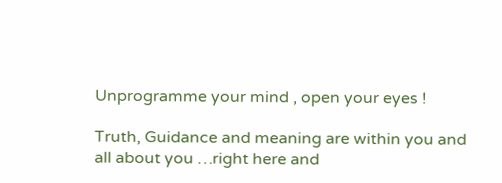Unprogramme your mind , open your eyes !

Truth, Guidance and meaning are within you and all about you …right here and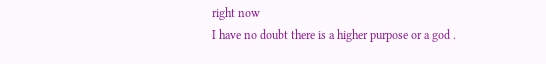right now
I have no doubt there is a higher purpose or a god .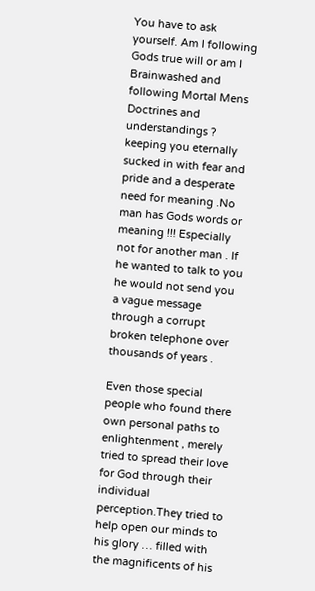You have to ask yourself. Am I following Gods true will or am I Brainwashed and following Mortal Mens Doctrines and understandings ? keeping you eternally sucked in with fear and pride and a desperate need for meaning .No man has Gods words or meaning !!! Especially not for another man . If he wanted to talk to you he would not send you a vague message through a corrupt broken telephone over thousands of years .

Even those special people who found there own personal paths to enlightenment , merely tried to spread their love for God through their individual perception.They tried to help open our minds to his glory … filled with the magnificents of his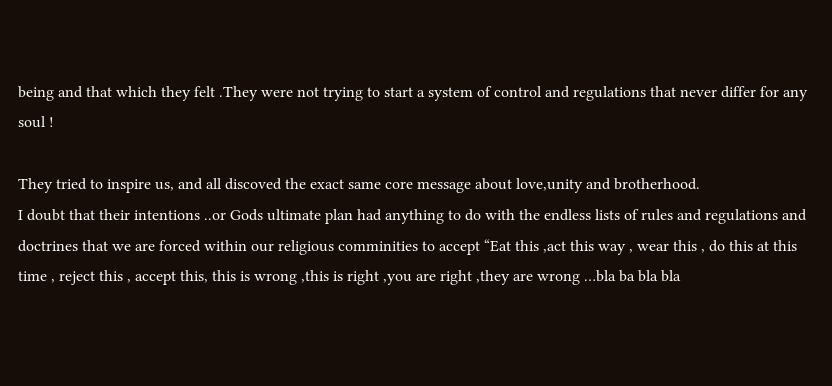being and that which they felt .They were not trying to start a system of control and regulations that never differ for any soul !

They tried to inspire us, and all discoved the exact same core message about love,unity and brotherhood.
I doubt that their intentions ..or Gods ultimate plan had anything to do with the endless lists of rules and regulations and doctrines that we are forced within our religious comminities to accept “Eat this ,act this way , wear this , do this at this time , reject this , accept this, this is wrong ,this is right ,you are right ,they are wrong …bla ba bla bla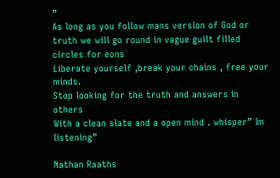”
As long as you follow mans version of God or truth we will go round in vague guilt filled circles for eons
Liberate yourself ,break your chains , free your minds.
Stop looking for the truth and answers in others
With a clean slate and a open mind . whisper” Im listening”

Nathan Raaths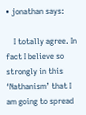• jonathan says:

    I totally agree. In fact I believe so strongly in this ‘Nathanism’ that I am going to spread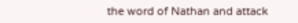the word of Nathan and attack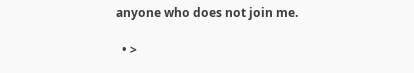anyone who does not join me.

  • >